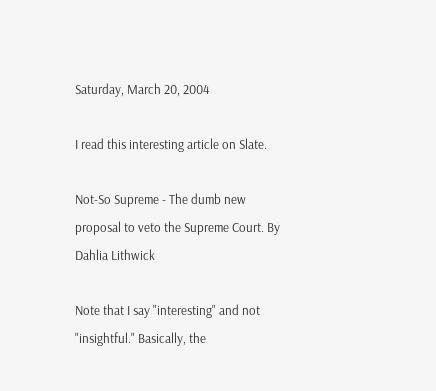Saturday, March 20, 2004

I read this interesting article on Slate.

Not-So Supreme - The dumb new proposal to veto the Supreme Court. By Dahlia Lithwick

Note that I say "interesting" and not "insightful." Basically, the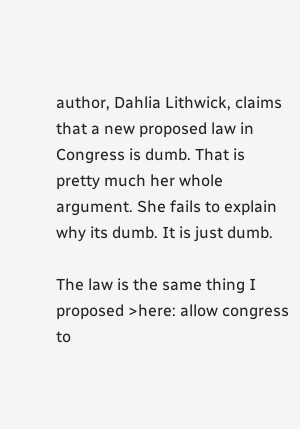author, Dahlia Lithwick, claims that a new proposed law in Congress is dumb. That is pretty much her whole argument. She fails to explain why its dumb. It is just dumb.

The law is the same thing I proposed >here: allow congress to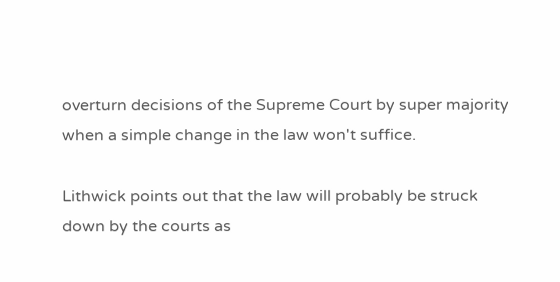overturn decisions of the Supreme Court by super majority when a simple change in the law won't suffice.

Lithwick points out that the law will probably be struck down by the courts as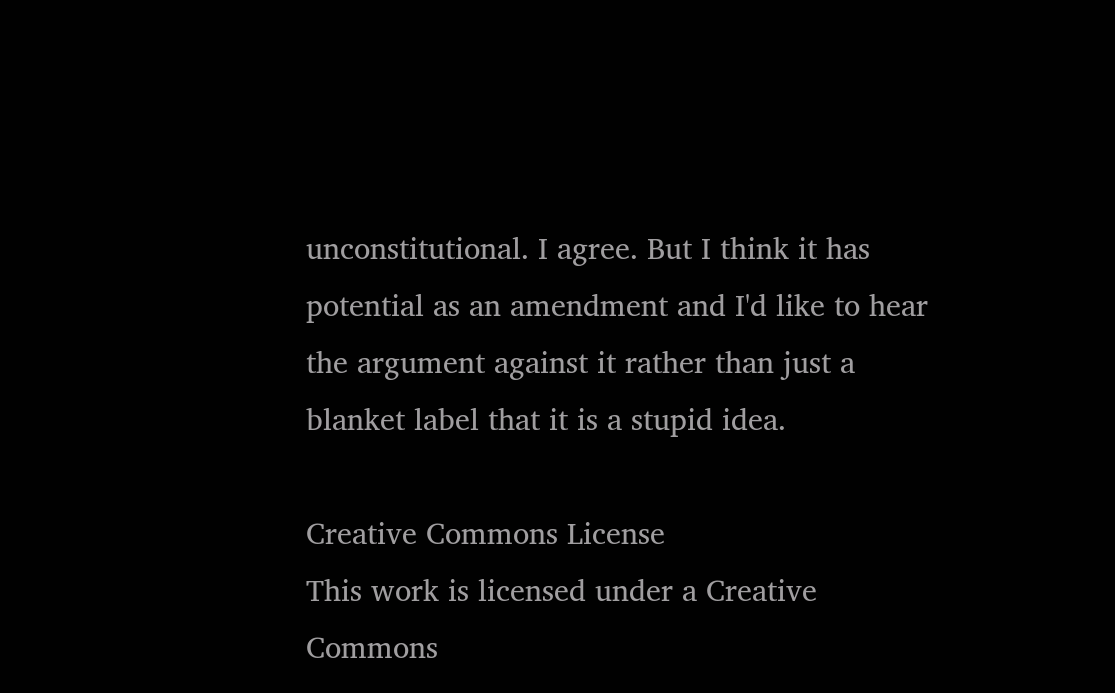unconstitutional. I agree. But I think it has potential as an amendment and I'd like to hear the argument against it rather than just a blanket label that it is a stupid idea.

Creative Commons License
This work is licensed under a Creative Commons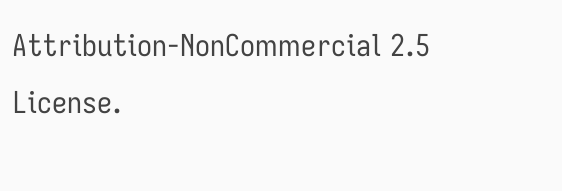Attribution-NonCommercial 2.5 License.